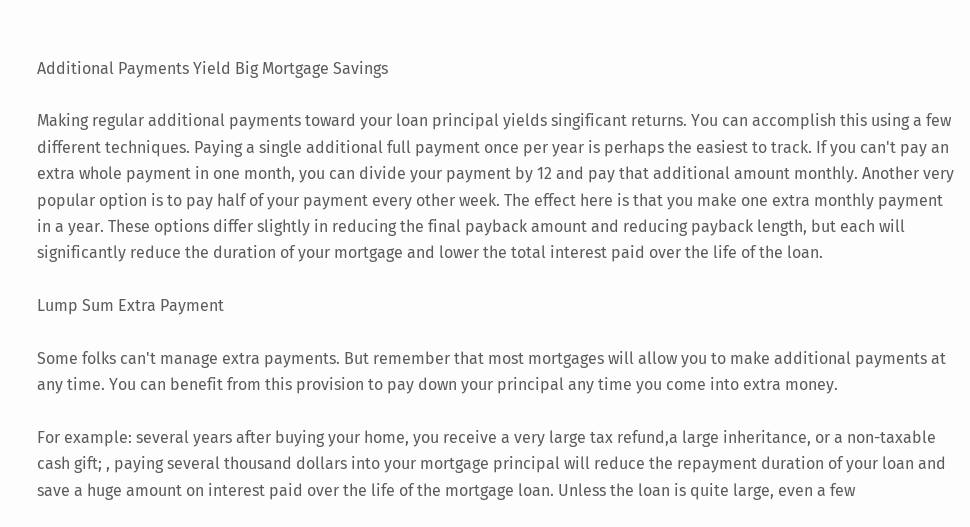Additional Payments Yield Big Mortgage Savings

Making regular additional payments toward your loan principal yields singificant returns. You can accomplish this using a few different techniques. Paying a single additional full payment once per year is perhaps the easiest to track. If you can't pay an extra whole payment in one month, you can divide your payment by 12 and pay that additional amount monthly. Another very popular option is to pay half of your payment every other week. The effect here is that you make one extra monthly payment in a year. These options differ slightly in reducing the final payback amount and reducing payback length, but each will significantly reduce the duration of your mortgage and lower the total interest paid over the life of the loan.

Lump Sum Extra Payment

Some folks can't manage extra payments. But remember that most mortgages will allow you to make additional payments at any time. You can benefit from this provision to pay down your principal any time you come into extra money.

For example: several years after buying your home, you receive a very large tax refund,a large inheritance, or a non-taxable cash gift; , paying several thousand dollars into your mortgage principal will reduce the repayment duration of your loan and save a huge amount on interest paid over the life of the mortgage loan. Unless the loan is quite large, even a few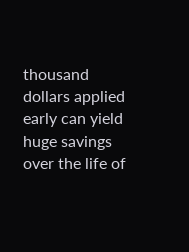thousand dollars applied early can yield huge savings over the life of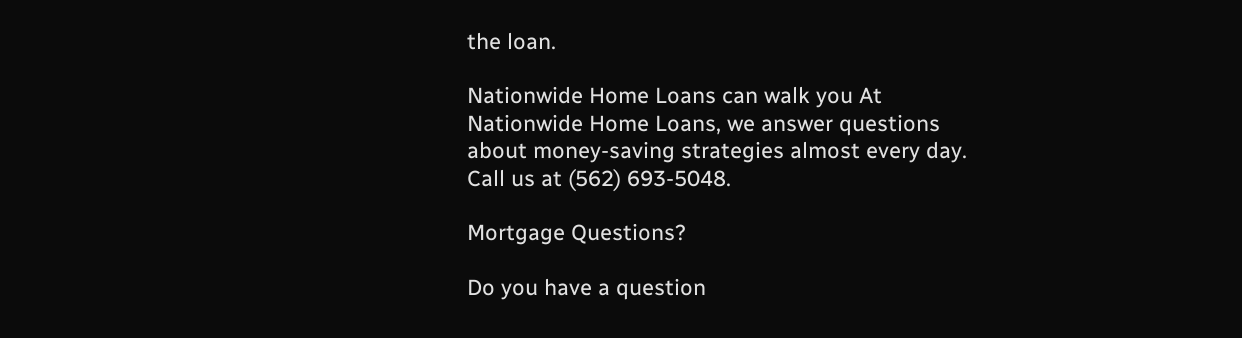the loan.

Nationwide Home Loans can walk you At Nationwide Home Loans, we answer questions about money-saving strategies almost every day. Call us at (562) 693-5048.

Mortgage Questions?

Do you have a question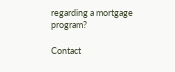regarding a mortgage program?

Contact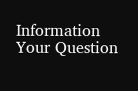Information
Your Question